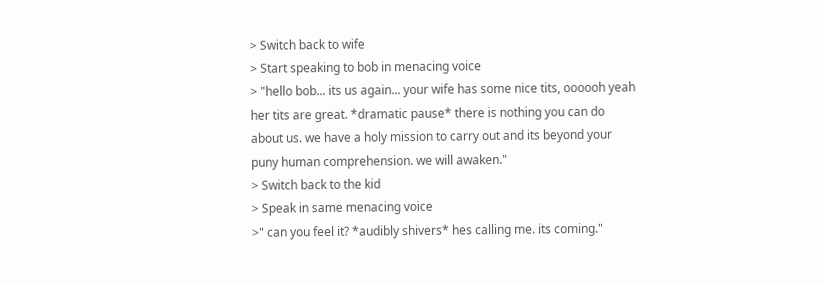> Switch back to wife
> Start speaking to bob in menacing voice
> "hello bob... its us again... your wife has some nice tits, oooooh yeah her tits are great. *dramatic pause* there is nothing you can do about us. we have a holy mission to carry out and its beyond your puny human comprehension. we will awaken."
> Switch back to the kid
> Speak in same menacing voice
>" can you feel it? *audibly shivers* hes calling me. its coming."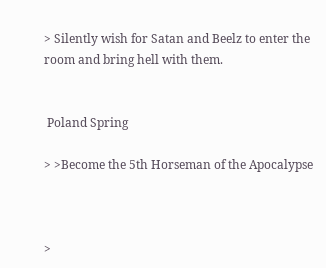> Silently wish for Satan and Beelz to enter the room and bring hell with them.


 Poland Spring

> >Become the 5th Horseman of the Apocalypse



>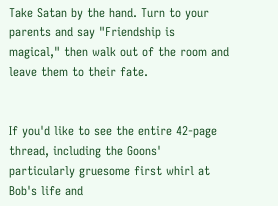Take Satan by the hand. Turn to your parents and say "Friendship is magical," then walk out of the room and leave them to their fate.


If you'd like to see the entire 42-page thread, including the Goons' particularly gruesome first whirl at Bob's life and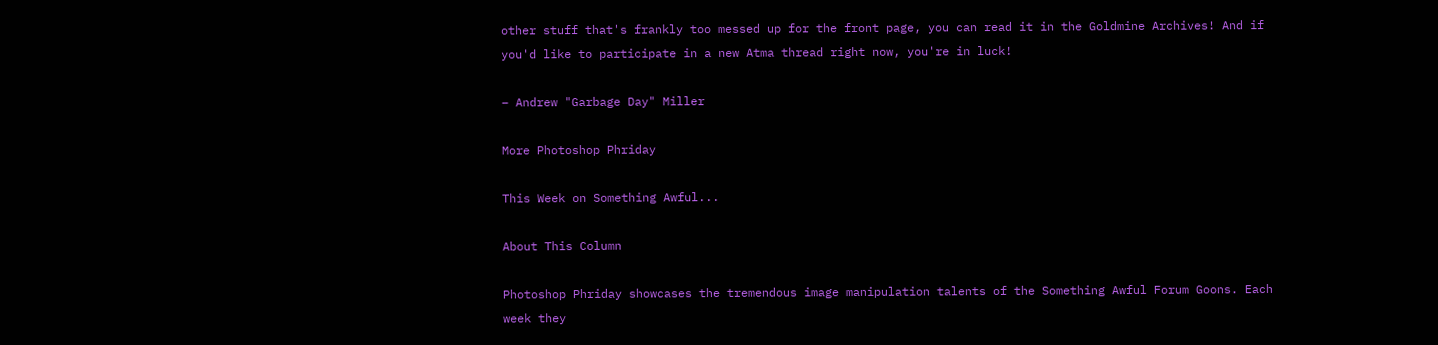other stuff that's frankly too messed up for the front page, you can read it in the Goldmine Archives! And if you'd like to participate in a new Atma thread right now, you're in luck!

– Andrew "Garbage Day" Miller

More Photoshop Phriday

This Week on Something Awful...

About This Column

Photoshop Phriday showcases the tremendous image manipulation talents of the Something Awful Forum Goons. Each week they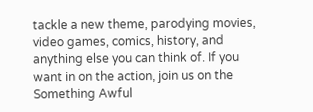tackle a new theme, parodying movies, video games, comics, history, and anything else you can think of. If you want in on the action, join us on the Something Awful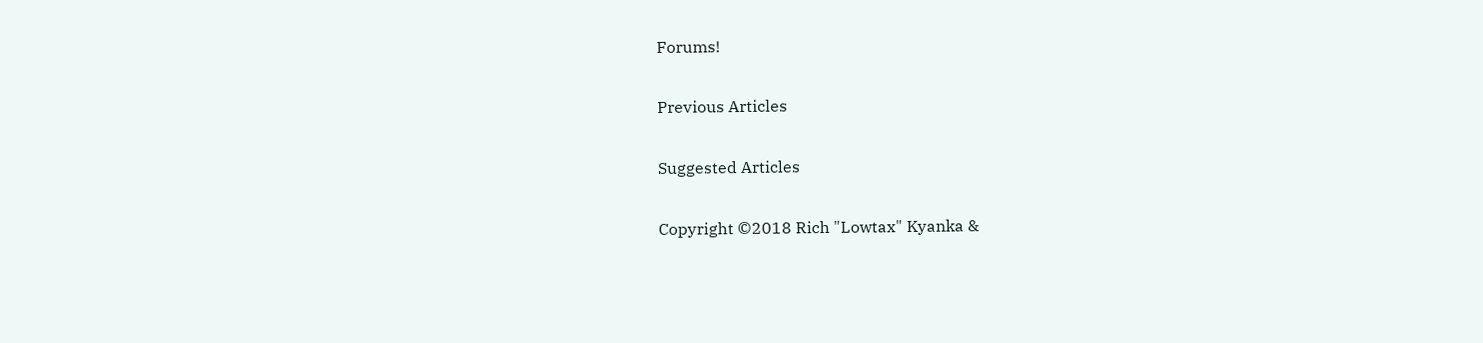Forums!

Previous Articles

Suggested Articles

Copyright ©2018 Rich "Lowtax" Kyanka &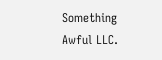Something Awful LLC.